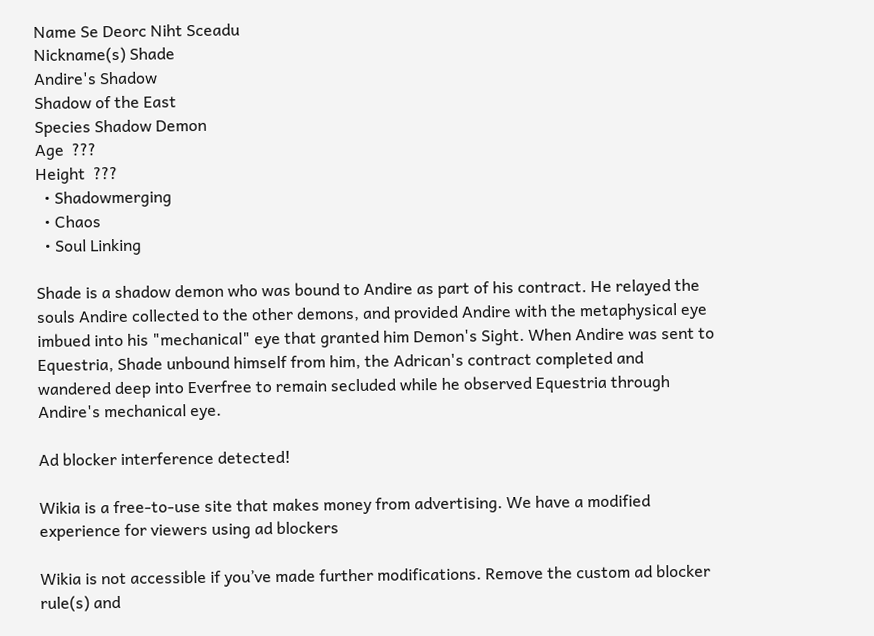Name Se Deorc Niht Sceadu
Nickname(s) Shade
Andire's Shadow
Shadow of the East
Species Shadow Demon
Age  ???
Height  ???
  • Shadowmerging
  • Chaos
  • Soul Linking

Shade is a shadow demon who was bound to Andire as part of his contract. He relayed the souls Andire collected to the other demons, and provided Andire with the metaphysical eye imbued into his "mechanical" eye that granted him Demon's Sight. When Andire was sent to Equestria, Shade unbound himself from him, the Adrican's contract completed and wandered deep into Everfree to remain secluded while he observed Equestria through Andire's mechanical eye.

Ad blocker interference detected!

Wikia is a free-to-use site that makes money from advertising. We have a modified experience for viewers using ad blockers

Wikia is not accessible if you’ve made further modifications. Remove the custom ad blocker rule(s) and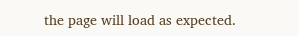the page will load as expected.